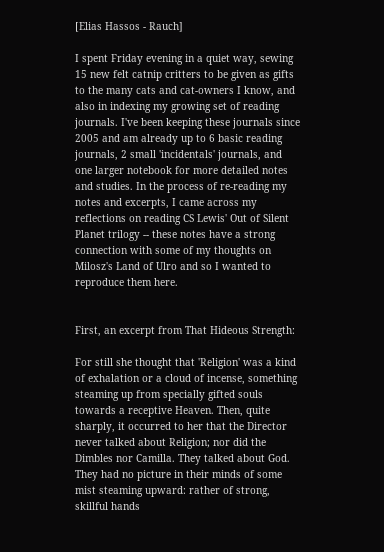[Elias Hassos - Rauch]

I spent Friday evening in a quiet way, sewing 15 new felt catnip critters to be given as gifts to the many cats and cat-owners I know, and also in indexing my growing set of reading journals. I've been keeping these journals since 2005 and am already up to 6 basic reading journals, 2 small 'incidentals' journals, and one larger notebook for more detailed notes and studies. In the process of re-reading my notes and excerpts, I came across my reflections on reading CS Lewis' Out of Silent Planet trilogy -- these notes have a strong connection with some of my thoughts on Milosz's Land of Ulro and so I wanted to reproduce them here.


First, an excerpt from That Hideous Strength:

For still she thought that 'Religion' was a kind of exhalation or a cloud of incense, something steaming up from specially gifted souls towards a receptive Heaven. Then, quite sharply, it occurred to her that the Director never talked about Religion; nor did the Dimbles nor Camilla. They talked about God. They had no picture in their minds of some mist steaming upward: rather of strong, skillful hands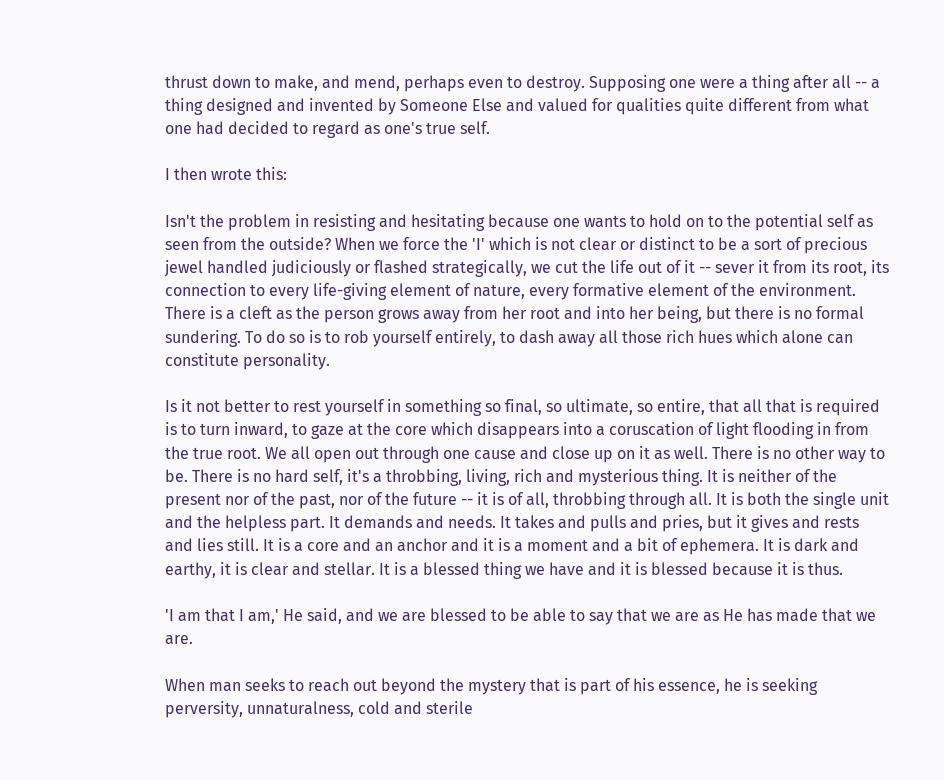thrust down to make, and mend, perhaps even to destroy. Supposing one were a thing after all -- a thing designed and invented by Someone Else and valued for qualities quite different from what one had decided to regard as one's true self.

I then wrote this:

Isn't the problem in resisting and hesitating because one wants to hold on to the potential self as seen from the outside? When we force the 'I' which is not clear or distinct to be a sort of precious jewel handled judiciously or flashed strategically, we cut the life out of it -- sever it from its root, its connection to every life-giving element of nature, every formative element of the environment. There is a cleft as the person grows away from her root and into her being, but there is no formal sundering. To do so is to rob yourself entirely, to dash away all those rich hues which alone can constitute personality.

Is it not better to rest yourself in something so final, so ultimate, so entire, that all that is required is to turn inward, to gaze at the core which disappears into a coruscation of light flooding in from the true root. We all open out through one cause and close up on it as well. There is no other way to be. There is no hard self, it's a throbbing, living, rich and mysterious thing. It is neither of the present nor of the past, nor of the future -- it is of all, throbbing through all. It is both the single unit and the helpless part. It demands and needs. It takes and pulls and pries, but it gives and rests and lies still. It is a core and an anchor and it is a moment and a bit of ephemera. It is dark and earthy, it is clear and stellar. It is a blessed thing we have and it is blessed because it is thus.

'I am that I am,' He said, and we are blessed to be able to say that we are as He has made that we are.

When man seeks to reach out beyond the mystery that is part of his essence, he is seeking perversity, unnaturalness, cold and sterile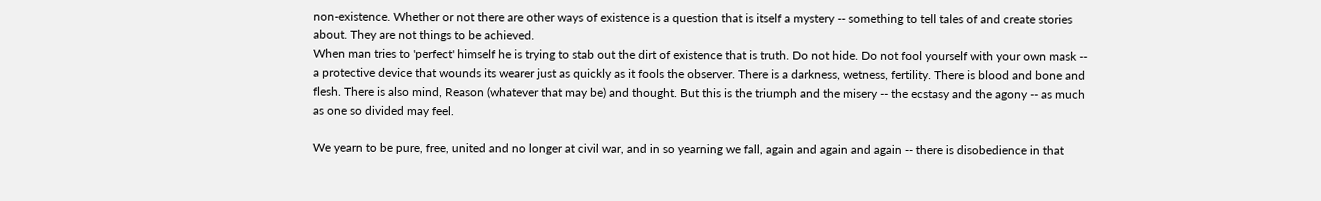non-existence. Whether or not there are other ways of existence is a question that is itself a mystery -- something to tell tales of and create stories about. They are not things to be achieved.
When man tries to 'perfect' himself he is trying to stab out the dirt of existence that is truth. Do not hide. Do not fool yourself with your own mask -- a protective device that wounds its wearer just as quickly as it fools the observer. There is a darkness, wetness, fertility. There is blood and bone and flesh. There is also mind, Reason (whatever that may be) and thought. But this is the triumph and the misery -- the ecstasy and the agony -- as much as one so divided may feel.

We yearn to be pure, free, united and no longer at civil war, and in so yearning we fall, again and again and again -- there is disobedience in that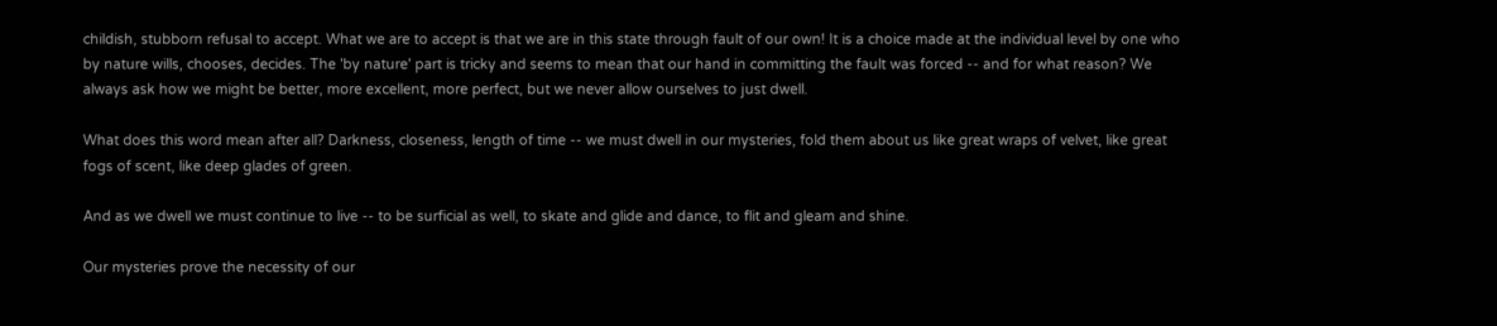childish, stubborn refusal to accept. What we are to accept is that we are in this state through fault of our own! It is a choice made at the individual level by one who by nature wills, chooses, decides. The 'by nature' part is tricky and seems to mean that our hand in committing the fault was forced -- and for what reason? We always ask how we might be better, more excellent, more perfect, but we never allow ourselves to just dwell.

What does this word mean after all? Darkness, closeness, length of time -- we must dwell in our mysteries, fold them about us like great wraps of velvet, like great fogs of scent, like deep glades of green.

And as we dwell we must continue to live -- to be surficial as well, to skate and glide and dance, to flit and gleam and shine.

Our mysteries prove the necessity of our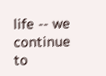life -- we continue to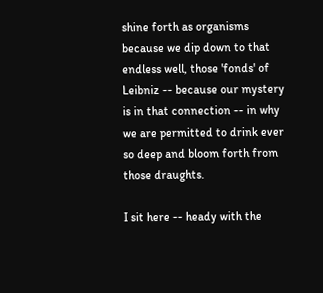shine forth as organisms because we dip down to that endless well, those 'fonds' of Leibniz -- because our mystery is in that connection -- in why we are permitted to drink ever so deep and bloom forth from those draughts.

I sit here -- heady with the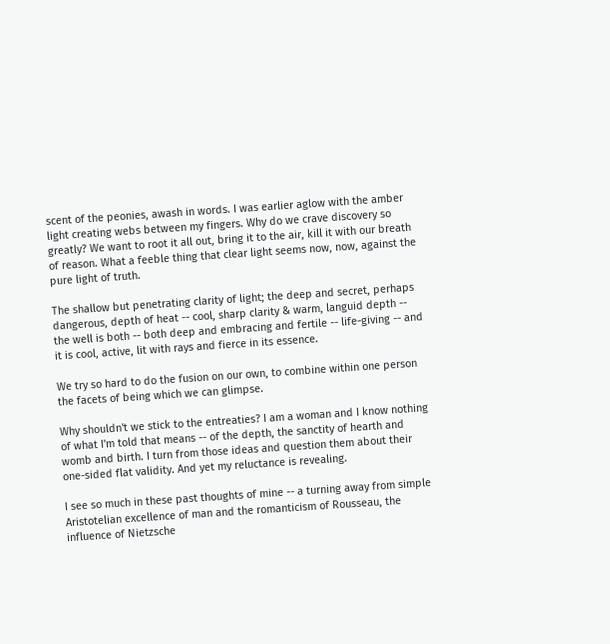scent of the peonies, awash in words. I was earlier aglow with the amber light creating webs between my fingers. Why do we crave discovery so greatly? We want to root it all out, bring it to the air, kill it with our breath of reason. What a feeble thing that clear light seems now, now, against the pure light of truth.

The shallow but penetrating clarity of light; the deep and secret, perhaps dangerous, depth of heat -- cool, sharp clarity & warm, languid depth -- the well is both -- both deep and embracing and fertile -- life-giving -- and it is cool, active, lit with rays and fierce in its essence.

We try so hard to do the fusion on our own, to combine within one person the facets of being which we can glimpse.

Why shouldn't we stick to the entreaties? I am a woman and I know nothing of what I'm told that means -- of the depth, the sanctity of hearth and womb and birth. I turn from those ideas and question them about their one-sided flat validity. And yet my reluctance is revealing.

I see so much in these past thoughts of mine -- a turning away from simple Aristotelian excellence of man and the romanticism of Rousseau, the influence of Nietzsche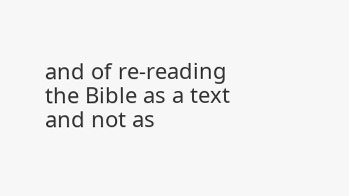and of re-reading the Bible as a text and not as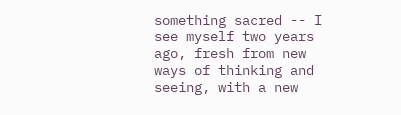something sacred -- I see myself two years ago, fresh from new ways of thinking and seeing, with a new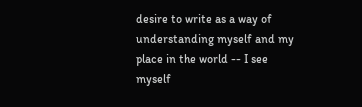desire to write as a way of understanding myself and my place in the world -- I see myself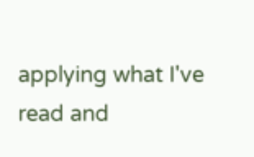applying what I've read and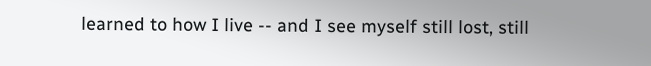learned to how I live -- and I see myself still lost, still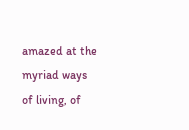amazed at the myriad ways of living, of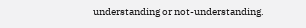understanding or not-understanding.